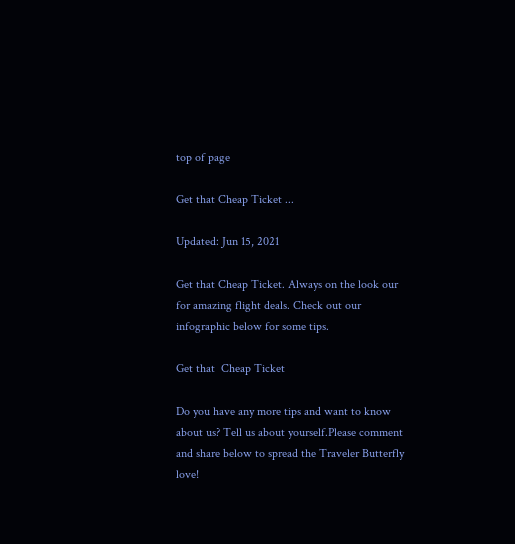top of page

Get that Cheap Ticket ...

Updated: Jun 15, 2021

Get that Cheap Ticket. Always on the look our for amazing flight deals. Check out our infographic below for some tips.

Get that  Cheap Ticket

Do you have any more tips and want to know about us? Tell us about yourself.Please comment and share below to spread the Traveler Butterfly love!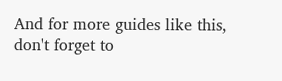And for more guides like this, don't forget to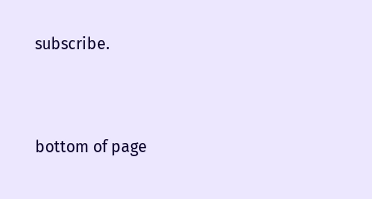subscribe.


bottom of page